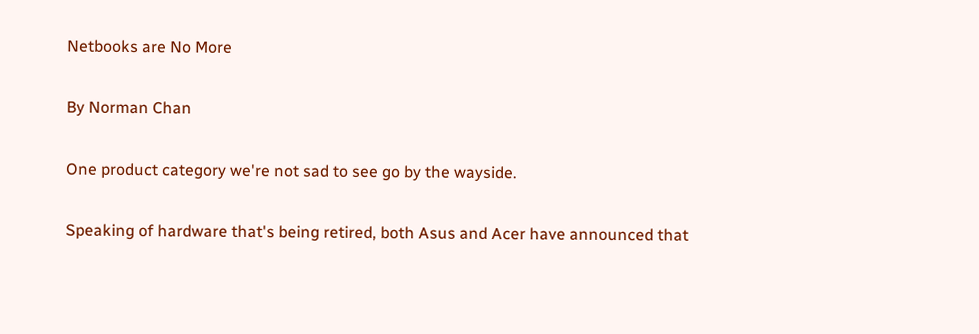Netbooks are No More

By Norman Chan

One product category we're not sad to see go by the wayside.

Speaking of hardware that's being retired, both Asus and Acer have announced that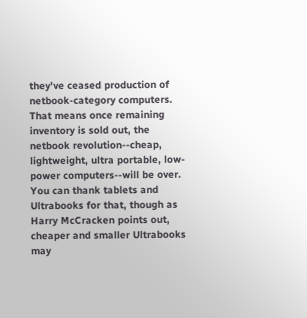they've ceased production of netbook-category computers. That means once remaining inventory is sold out, the netbook revolution--cheap, lightweight, ultra portable, low-power computers--will be over. You can thank tablets and Ultrabooks for that, though as Harry McCracken points out, cheaper and smaller Ultrabooks may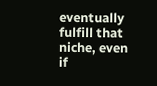eventually fulfill that niche, even if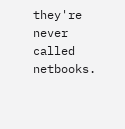they're never called netbooks.